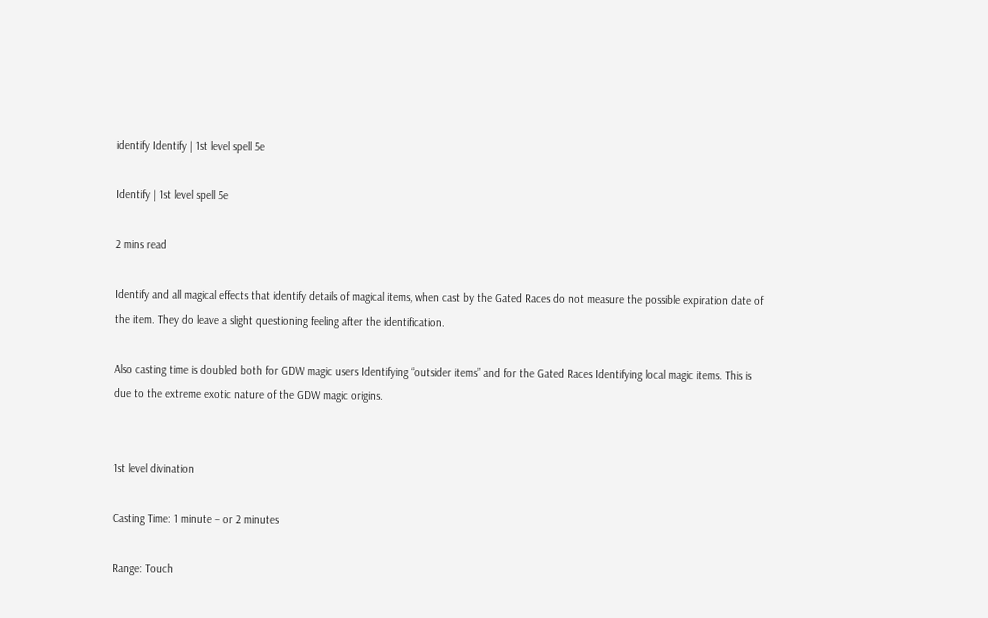identify Identify | 1st level spell 5e

Identify | 1st level spell 5e

2 mins read

Identify and all magical effects that identify details of magical items, when cast by the Gated Races do not measure the possible expiration date of the item. They do leave a slight questioning feeling after the identification.

Also casting time is doubled both for GDW magic users Identifying “outsider items” and for the Gated Races Identifying local magic items. This is due to the extreme exotic nature of the GDW magic origins.


1st level divination

Casting Time: 1 minute – or 2 minutes

Range: Touch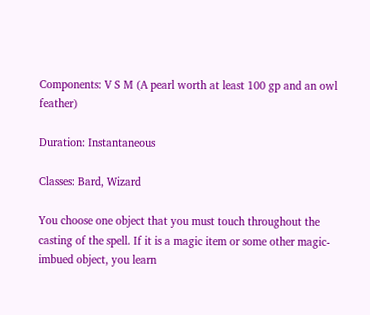Components: V S M (A pearl worth at least 100 gp and an owl feather)

Duration: Instantaneous

Classes: Bard, Wizard

You choose one object that you must touch throughout the casting of the spell. If it is a magic item or some other magic-imbued object, you learn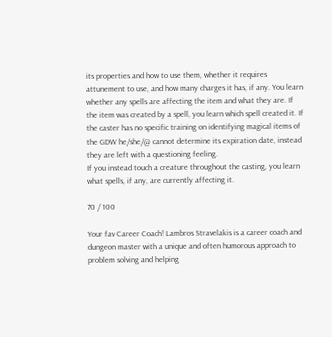its properties and how to use them, whether it requires attunement to use, and how many charges it has, if any. You learn whether any spells are affecting the item and what they are. If the item was created by a spell, you learn which spell created it. If the caster has no specific training on identifying magical items of the GDW he/she/@ cannot determine its expiration date, instead they are left with a questioning feeling.
If you instead touch a creature throughout the casting, you learn what spells, if any, are currently affecting it.

70 / 100

Your fav Career Coach! Lambros Stravelakis is a career coach and dungeon master with a unique and often humorous approach to problem solving and helping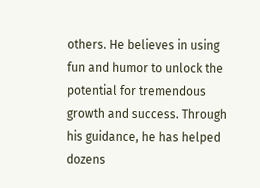others. He believes in using fun and humor to unlock the potential for tremendous growth and success. Through his guidance, he has helped dozens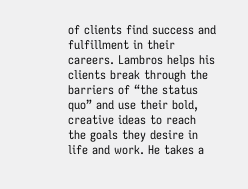of clients find success and fulfillment in their careers. Lambros helps his clients break through the barriers of “the status quo” and use their bold, creative ideas to reach the goals they desire in life and work. He takes a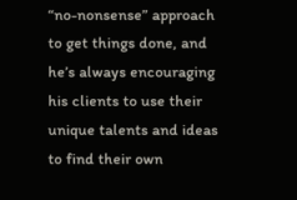“no-nonsense” approach to get things done, and he’s always encouraging his clients to use their unique talents and ideas to find their own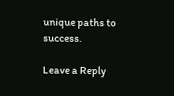unique paths to success.

Leave a Reply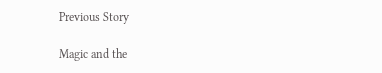Previous Story

Magic and the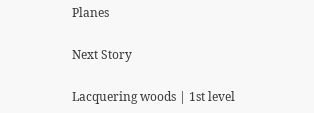Planes

Next Story

Lacquering woods | 1st level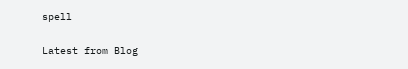spell

Latest from Blog